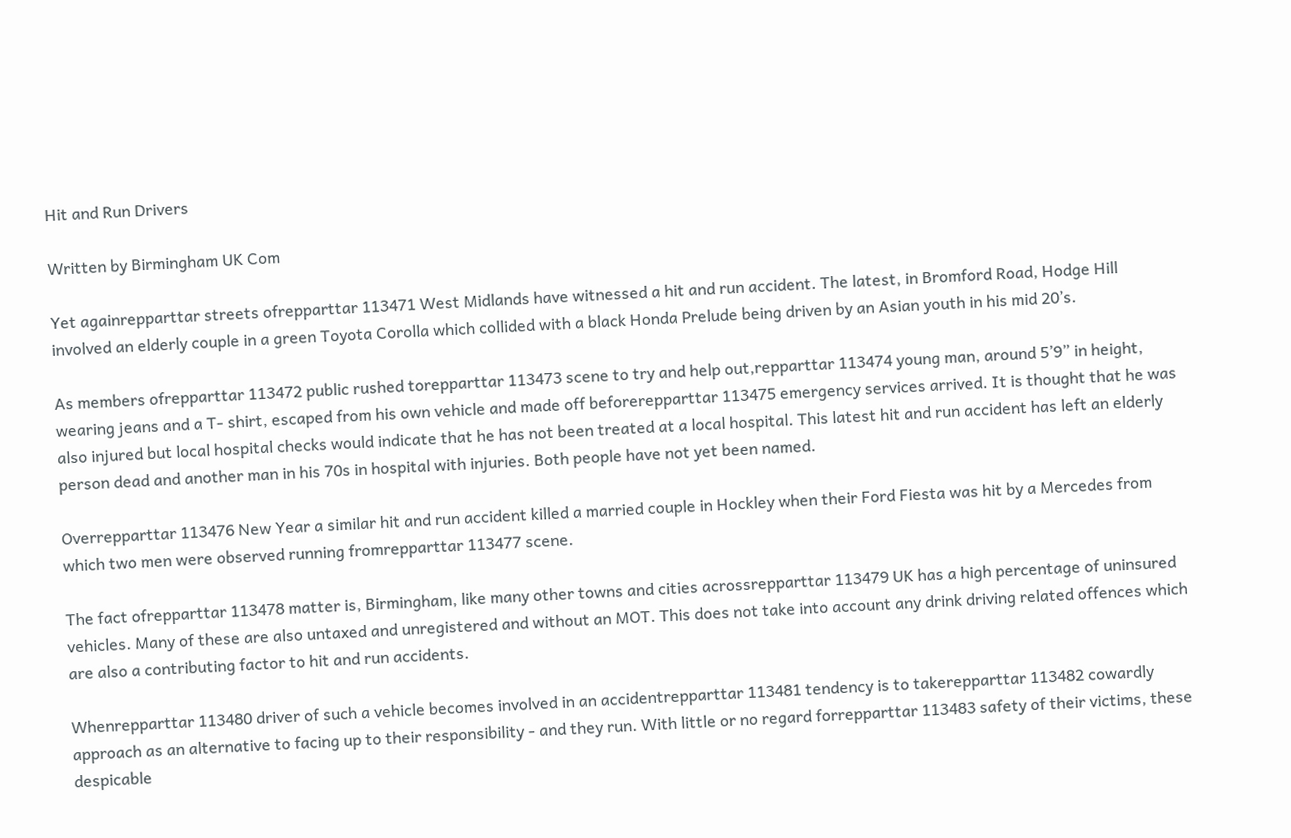Hit and Run Drivers

Written by Birmingham UK Com

Yet againrepparttar streets ofrepparttar 113471 West Midlands have witnessed a hit and run accident. The latest, in Bromford Road, Hodge Hill involved an elderly couple in a green Toyota Corolla which collided with a black Honda Prelude being driven by an Asian youth in his mid 20’s.

As members ofrepparttar 113472 public rushed torepparttar 113473 scene to try and help out,repparttar 113474 young man, around 5’9” in height, wearing jeans and a T- shirt, escaped from his own vehicle and made off beforerepparttar 113475 emergency services arrived. It is thought that he was also injured but local hospital checks would indicate that he has not been treated at a local hospital. This latest hit and run accident has left an elderly person dead and another man in his 70s in hospital with injuries. Both people have not yet been named.

Overrepparttar 113476 New Year a similar hit and run accident killed a married couple in Hockley when their Ford Fiesta was hit by a Mercedes from which two men were observed running fromrepparttar 113477 scene.

The fact ofrepparttar 113478 matter is, Birmingham, like many other towns and cities acrossrepparttar 113479 UK has a high percentage of uninsured vehicles. Many of these are also untaxed and unregistered and without an MOT. This does not take into account any drink driving related offences which are also a contributing factor to hit and run accidents.

Whenrepparttar 113480 driver of such a vehicle becomes involved in an accidentrepparttar 113481 tendency is to takerepparttar 113482 cowardly approach as an alternative to facing up to their responsibility - and they run. With little or no regard forrepparttar 113483 safety of their victims, these despicable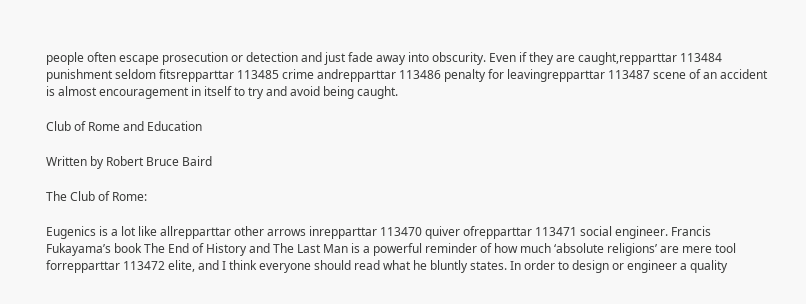people often escape prosecution or detection and just fade away into obscurity. Even if they are caught,repparttar 113484 punishment seldom fitsrepparttar 113485 crime andrepparttar 113486 penalty for leavingrepparttar 113487 scene of an accident is almost encouragement in itself to try and avoid being caught.

Club of Rome and Education

Written by Robert Bruce Baird

The Club of Rome:

Eugenics is a lot like allrepparttar other arrows inrepparttar 113470 quiver ofrepparttar 113471 social engineer. Francis Fukayama’s book The End of History and The Last Man is a powerful reminder of how much ‘absolute religions’ are mere tool forrepparttar 113472 elite, and I think everyone should read what he bluntly states. In order to design or engineer a quality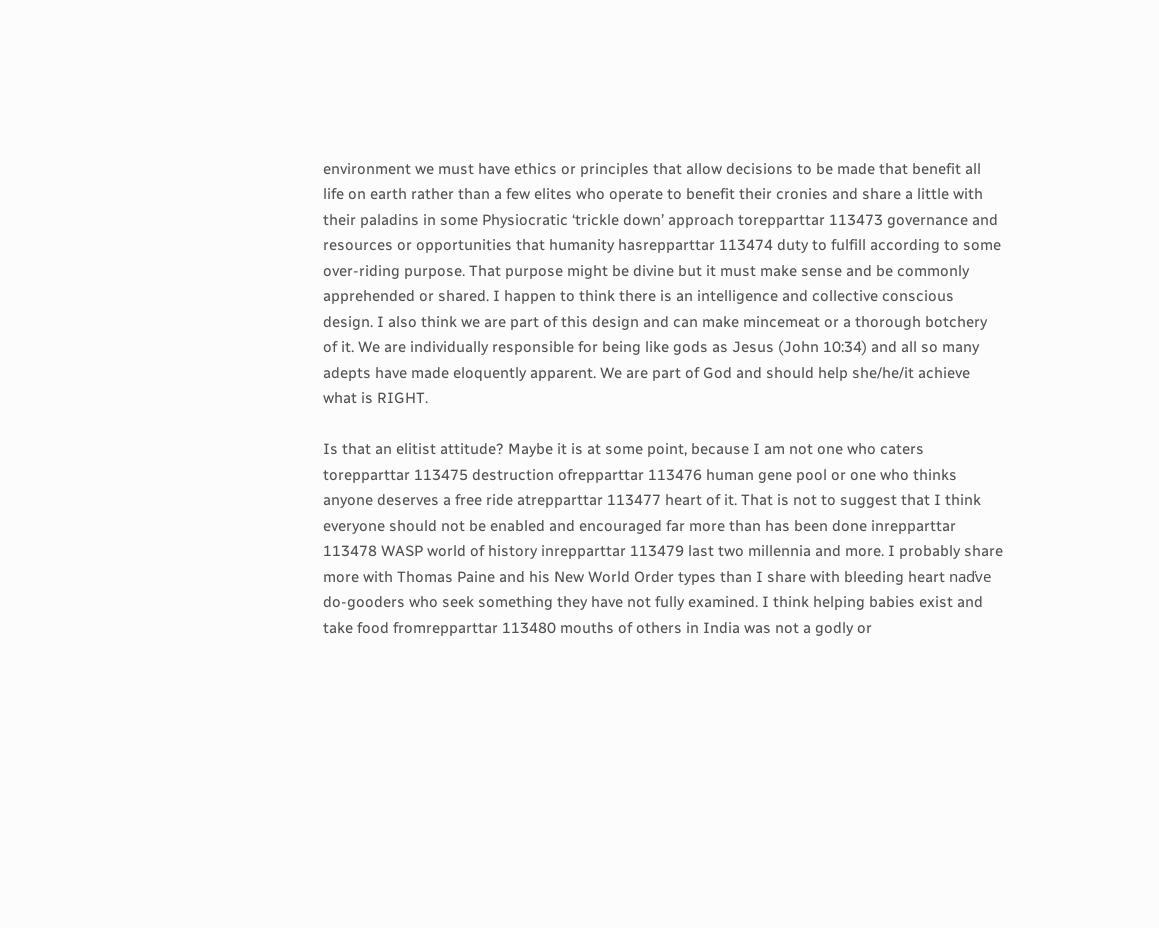environment we must have ethics or principles that allow decisions to be made that benefit all life on earth rather than a few elites who operate to benefit their cronies and share a little with their paladins in some Physiocratic ‘trickle down’ approach torepparttar 113473 governance and resources or opportunities that humanity hasrepparttar 113474 duty to fulfill according to some over-riding purpose. That purpose might be divine but it must make sense and be commonly apprehended or shared. I happen to think there is an intelligence and collective conscious design. I also think we are part of this design and can make mincemeat or a thorough botchery of it. We are individually responsible for being like gods as Jesus (John 10:34) and all so many adepts have made eloquently apparent. We are part of God and should help she/he/it achieve what is RIGHT.

Is that an elitist attitude? Maybe it is at some point, because I am not one who caters torepparttar 113475 destruction ofrepparttar 113476 human gene pool or one who thinks anyone deserves a free ride atrepparttar 113477 heart of it. That is not to suggest that I think everyone should not be enabled and encouraged far more than has been done inrepparttar 113478 WASP world of history inrepparttar 113479 last two millennia and more. I probably share more with Thomas Paine and his New World Order types than I share with bleeding heart naďve do-gooders who seek something they have not fully examined. I think helping babies exist and take food fromrepparttar 113480 mouths of others in India was not a godly or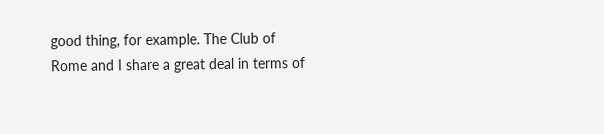good thing, for example. The Club of Rome and I share a great deal in terms of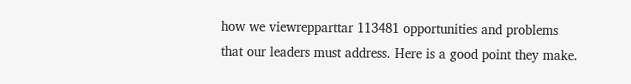how we viewrepparttar 113481 opportunities and problems that our leaders must address. Here is a good point they make.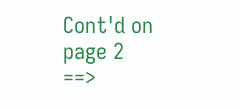Cont'd on page 2 ==>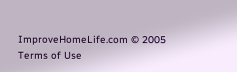ImproveHomeLife.com © 2005
Terms of Use